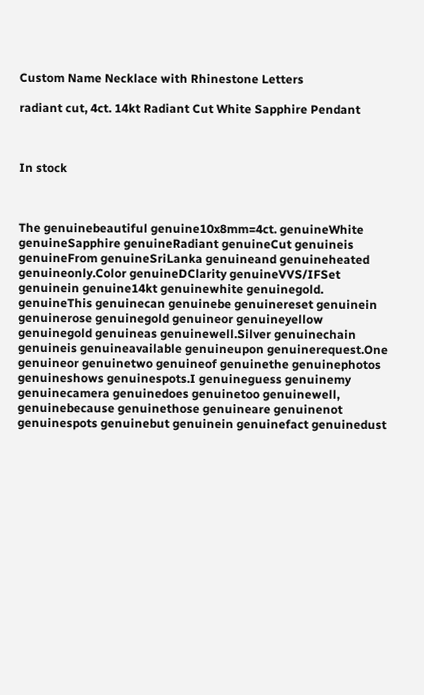Custom Name Necklace with Rhinestone Letters

radiant cut, 4ct. 14kt Radiant Cut White Sapphire Pendant



In stock



The genuinebeautiful genuine10x8mm=4ct. genuineWhite genuineSapphire genuineRadiant genuineCut genuineis genuineFrom genuineSriLanka genuineand genuineheated genuineonly.Color genuineDClarity genuineVVS/IFSet genuinein genuine14kt genuinewhite genuinegold. genuineThis genuinecan genuinebe genuinereset genuinein genuinerose genuinegold genuineor genuineyellow genuinegold genuineas genuinewell.Silver genuinechain genuineis genuineavailable genuineupon genuinerequest.One genuineor genuinetwo genuineof genuinethe genuinephotos genuineshows genuinespots.I genuineguess genuinemy genuinecamera genuinedoes genuinetoo genuinewell, genuinebecause genuinethose genuineare genuinenot genuinespots genuinebut genuinein genuinefact genuinedust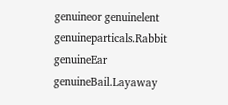genuineor genuinelent genuineparticals.Rabbit genuineEar genuineBail.Layaway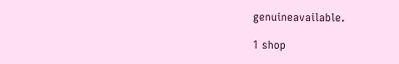genuineavailable.

1 shop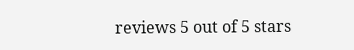reviews 5 out of 5 stars